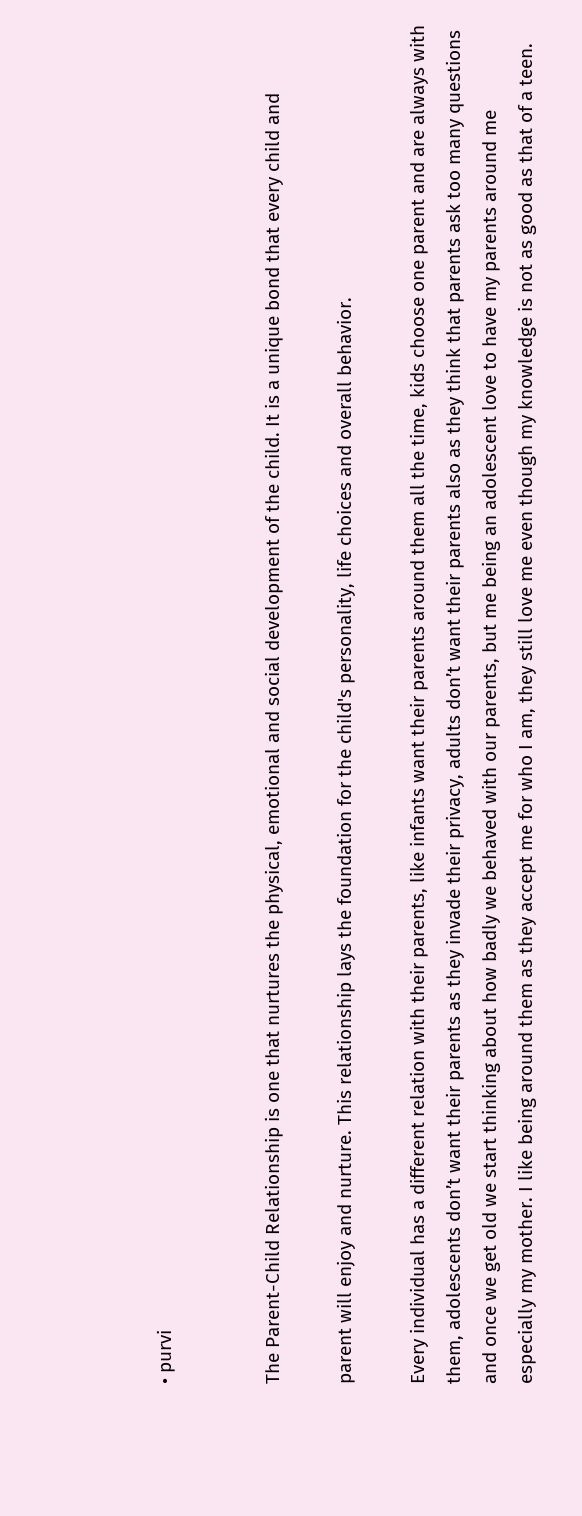• purvi


The Parent-Child Relationship is one that nurtures the physical, emotional and social development of the child. It is a unique bond that every child and

parent will enjoy and nurture. This relationship lays the foundation for the child's personality, life choices and overall behavior.

Every individual has a different relation with their parents, like infants want their parents around them all the time, kids choose one parent and are always with them, adolescents don’t want their parents as they invade their privacy, adults don’t want their parents also as they think that parents ask too many questions and once we get old we start thinking about how badly we behaved with our parents, but me being an adolescent love to have my parents around me especially my mother. I like being around them as they accept me for who I am, they still love me even though my knowledge is not as good as that of a teen.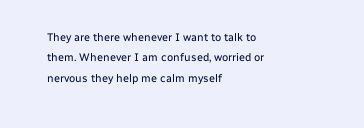They are there whenever I want to talk to them. Whenever I am confused, worried or nervous they help me calm myself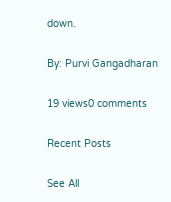down.

By: Purvi Gangadharan

19 views0 comments

Recent Posts

See All